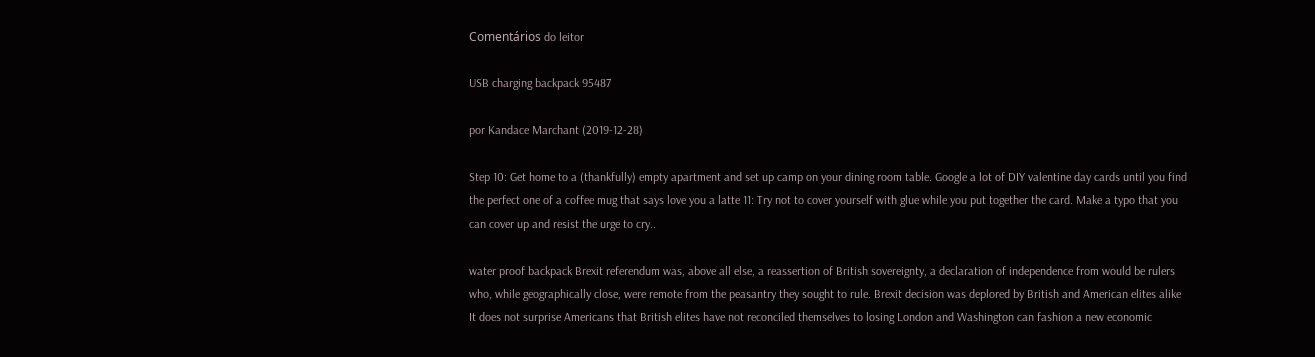Comentários do leitor

USB charging backpack 95487

por Kandace Marchant (2019-12-28)

Step 10: Get home to a (thankfully) empty apartment and set up camp on your dining room table. Google a lot of DIY valentine day cards until you find the perfect one of a coffee mug that says love you a latte 11: Try not to cover yourself with glue while you put together the card. Make a typo that you can cover up and resist the urge to cry..

water proof backpack Brexit referendum was, above all else, a reassertion of British sovereignty, a declaration of independence from would be rulers who, while geographically close, were remote from the peasantry they sought to rule. Brexit decision was deplored by British and American elites alike It does not surprise Americans that British elites have not reconciled themselves to losing London and Washington can fashion a new economic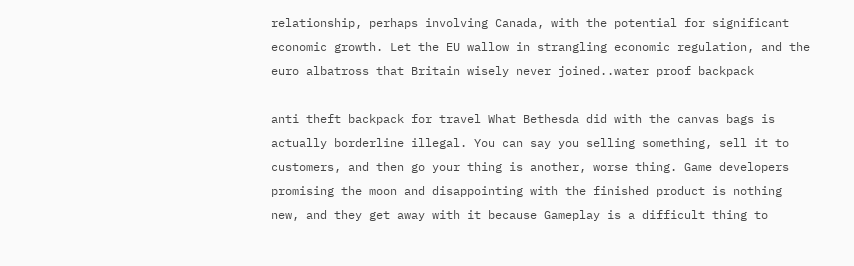relationship, perhaps involving Canada, with the potential for significant economic growth. Let the EU wallow in strangling economic regulation, and the euro albatross that Britain wisely never joined..water proof backpack

anti theft backpack for travel What Bethesda did with the canvas bags is actually borderline illegal. You can say you selling something, sell it to customers, and then go your thing is another, worse thing. Game developers promising the moon and disappointing with the finished product is nothing new, and they get away with it because Gameplay is a difficult thing to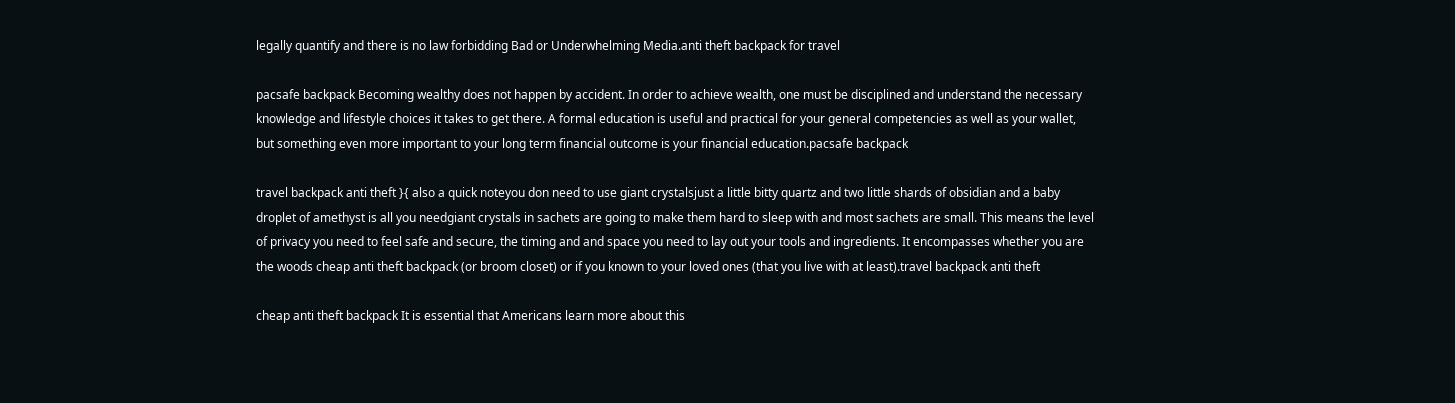legally quantify and there is no law forbidding Bad or Underwhelming Media.anti theft backpack for travel

pacsafe backpack Becoming wealthy does not happen by accident. In order to achieve wealth, one must be disciplined and understand the necessary knowledge and lifestyle choices it takes to get there. A formal education is useful and practical for your general competencies as well as your wallet, but something even more important to your long term financial outcome is your financial education.pacsafe backpack

travel backpack anti theft }{ also a quick noteyou don need to use giant crystalsjust a little bitty quartz and two little shards of obsidian and a baby droplet of amethyst is all you needgiant crystals in sachets are going to make them hard to sleep with and most sachets are small. This means the level of privacy you need to feel safe and secure, the timing and and space you need to lay out your tools and ingredients. It encompasses whether you are the woods cheap anti theft backpack (or broom closet) or if you known to your loved ones (that you live with at least).travel backpack anti theft

cheap anti theft backpack It is essential that Americans learn more about this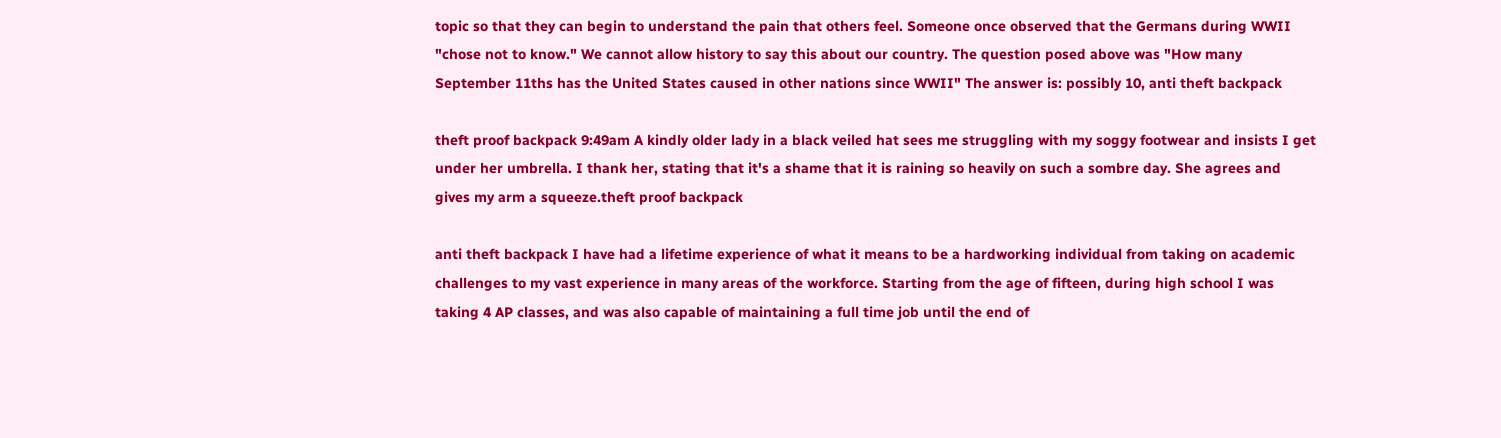topic so that they can begin to understand the pain that others feel. Someone once observed that the Germans during WWII "chose not to know." We cannot allow history to say this about our country. The question posed above was "How many September 11ths has the United States caused in other nations since WWII" The answer is: possibly 10, anti theft backpack

theft proof backpack 9:49am A kindly older lady in a black veiled hat sees me struggling with my soggy footwear and insists I get under her umbrella. I thank her, stating that it's a shame that it is raining so heavily on such a sombre day. She agrees and gives my arm a squeeze.theft proof backpack

anti theft backpack I have had a lifetime experience of what it means to be a hardworking individual from taking on academic challenges to my vast experience in many areas of the workforce. Starting from the age of fifteen, during high school I was taking 4 AP classes, and was also capable of maintaining a full time job until the end of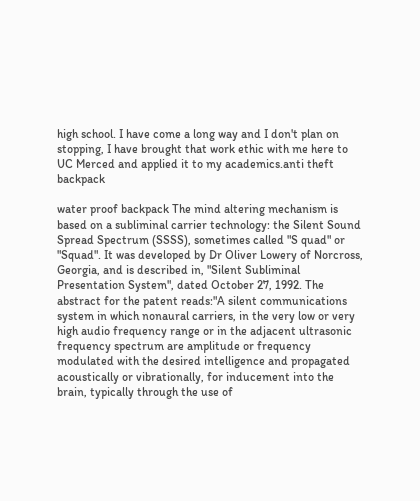high school. I have come a long way and I don't plan on stopping, I have brought that work ethic with me here to UC Merced and applied it to my academics.anti theft backpack

water proof backpack The mind altering mechanism is based on a subliminal carrier technology: the Silent Sound Spread Spectrum (SSSS), sometimes called "S quad" or "Squad". It was developed by Dr Oliver Lowery of Norcross, Georgia, and is described in, "Silent Subliminal Presentation System", dated October 27, 1992. The abstract for the patent reads:"A silent communications system in which nonaural carriers, in the very low or very high audio frequency range or in the adjacent ultrasonic frequency spectrum are amplitude or frequency modulated with the desired intelligence and propagated acoustically or vibrationally, for inducement into the brain, typically through the use of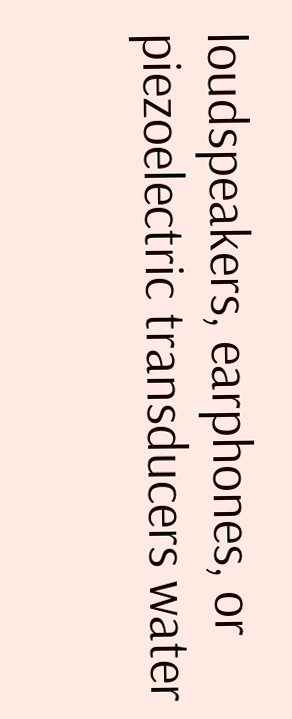loudspeakers, earphones, or piezoelectric transducers water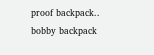proof backpack..
bobby backpack